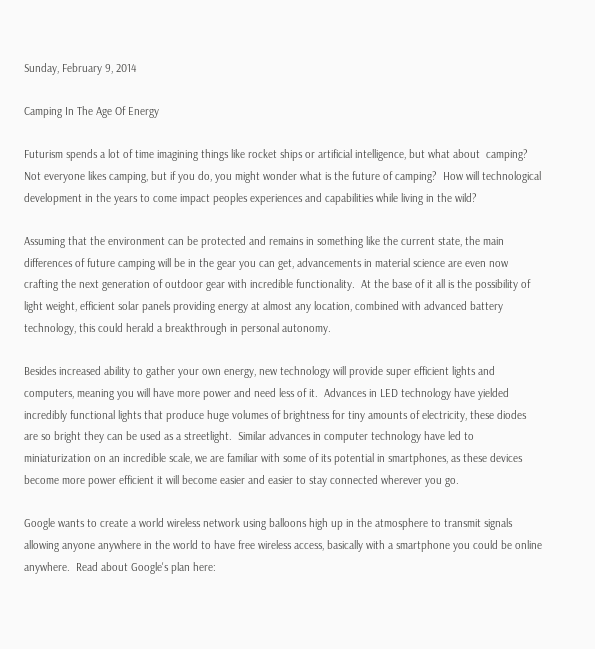Sunday, February 9, 2014

Camping In The Age Of Energy

Futurism spends a lot of time imagining things like rocket ships or artificial intelligence, but what about  camping?  Not everyone likes camping, but if you do, you might wonder what is the future of camping?  How will technological development in the years to come impact peoples experiences and capabilities while living in the wild?

Assuming that the environment can be protected and remains in something like the current state, the main differences of future camping will be in the gear you can get, advancements in material science are even now crafting the next generation of outdoor gear with incredible functionality.  At the base of it all is the possibility of light weight, efficient solar panels providing energy at almost any location, combined with advanced battery technology, this could herald a breakthrough in personal autonomy.

Besides increased ability to gather your own energy, new technology will provide super efficient lights and computers, meaning you will have more power and need less of it.  Advances in LED technology have yielded incredibly functional lights that produce huge volumes of brightness for tiny amounts of electricity, these diodes are so bright they can be used as a streetlight.  Similar advances in computer technology have led to miniaturization on an incredible scale, we are familiar with some of its potential in smartphones, as these devices become more power efficient it will become easier and easier to stay connected wherever you go.

Google wants to create a world wireless network using balloons high up in the atmosphere to transmit signals allowing anyone anywhere in the world to have free wireless access, basically with a smartphone you could be online anywhere.  Read about Google's plan here: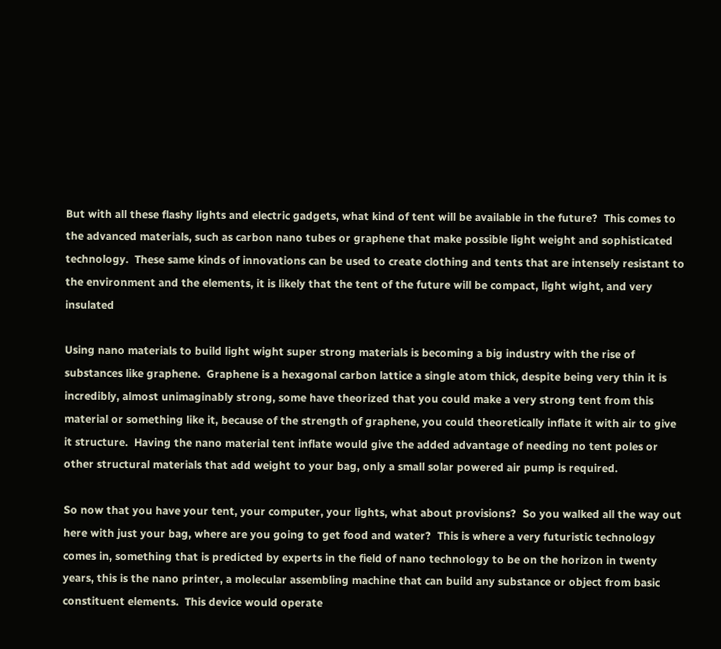But with all these flashy lights and electric gadgets, what kind of tent will be available in the future?  This comes to the advanced materials, such as carbon nano tubes or graphene that make possible light weight and sophisticated technology.  These same kinds of innovations can be used to create clothing and tents that are intensely resistant to the environment and the elements, it is likely that the tent of the future will be compact, light wight, and very insulated

Using nano materials to build light wight super strong materials is becoming a big industry with the rise of substances like graphene.  Graphene is a hexagonal carbon lattice a single atom thick, despite being very thin it is incredibly, almost unimaginably strong, some have theorized that you could make a very strong tent from this material or something like it, because of the strength of graphene, you could theoretically inflate it with air to give it structure.  Having the nano material tent inflate would give the added advantage of needing no tent poles or other structural materials that add weight to your bag, only a small solar powered air pump is required.

So now that you have your tent, your computer, your lights, what about provisions?  So you walked all the way out here with just your bag, where are you going to get food and water?  This is where a very futuristic technology comes in, something that is predicted by experts in the field of nano technology to be on the horizon in twenty years, this is the nano printer, a molecular assembling machine that can build any substance or object from basic constituent elements.  This device would operate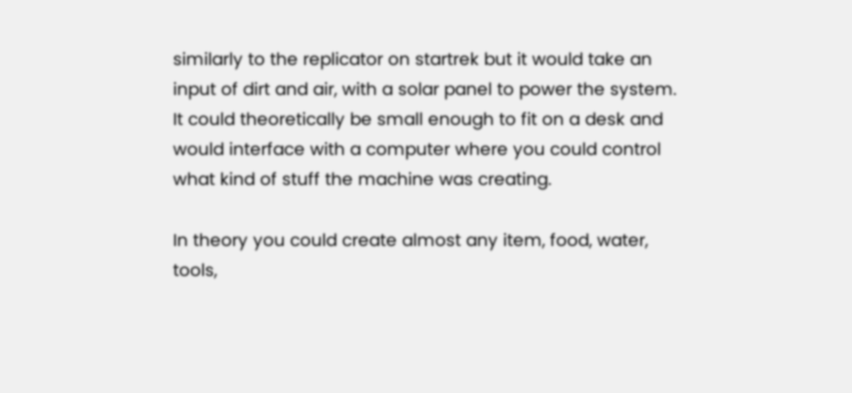similarly to the replicator on startrek but it would take an input of dirt and air, with a solar panel to power the system.  It could theoretically be small enough to fit on a desk and would interface with a computer where you could control what kind of stuff the machine was creating.

In theory you could create almost any item, food, water, tools,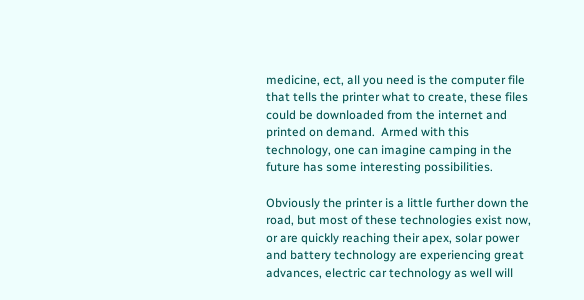medicine, ect, all you need is the computer file that tells the printer what to create, these files could be downloaded from the internet and printed on demand.  Armed with this technology, one can imagine camping in the future has some interesting possibilities.

Obviously the printer is a little further down the road, but most of these technologies exist now, or are quickly reaching their apex, solar power and battery technology are experiencing great advances, electric car technology as well will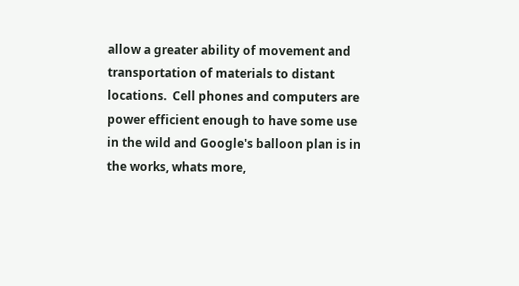allow a greater ability of movement and transportation of materials to distant locations.  Cell phones and computers are power efficient enough to have some use in the wild and Google's balloon plan is in the works, whats more,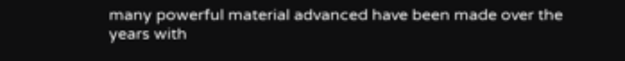many powerful material advanced have been made over the years with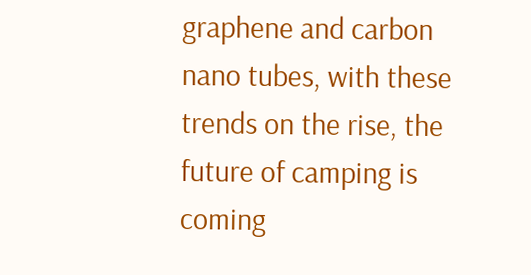graphene and carbon nano tubes, with these trends on the rise, the future of camping is coming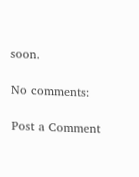soon.

No comments:

Post a Comment